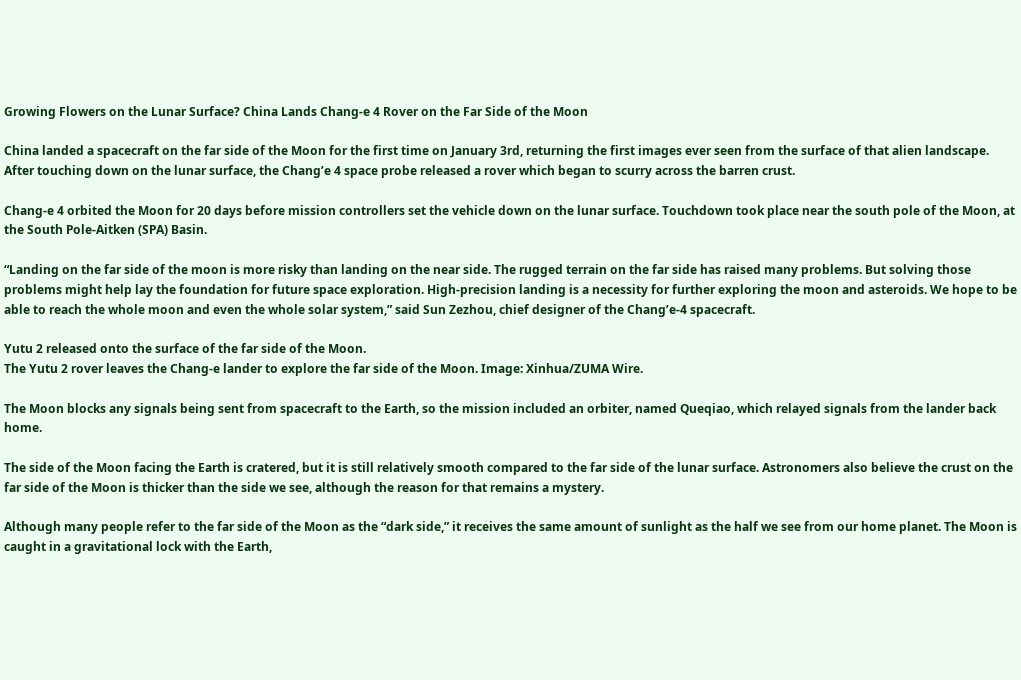Growing Flowers on the Lunar Surface? China Lands Chang-e 4 Rover on the Far Side of the Moon

China landed a spacecraft on the far side of the Moon for the first time on January 3rd, returning the first images ever seen from the surface of that alien landscape. After touching down on the lunar surface, the Chang’e 4 space probe released a rover which began to scurry across the barren crust.

Chang-e 4 orbited the Moon for 20 days before mission controllers set the vehicle down on the lunar surface. Touchdown took place near the south pole of the Moon, at the South Pole-Aitken (SPA) Basin.

“Landing on the far side of the moon is more risky than landing on the near side. The rugged terrain on the far side has raised many problems. But solving those problems might help lay the foundation for future space exploration. High-precision landing is a necessity for further exploring the moon and asteroids. We hope to be able to reach the whole moon and even the whole solar system,” said Sun Zezhou, chief designer of the Chang’e-4 spacecraft.

Yutu 2 released onto the surface of the far side of the Moon.
The Yutu 2 rover leaves the Chang-e lander to explore the far side of the Moon. Image: Xinhua/ZUMA Wire.

The Moon blocks any signals being sent from spacecraft to the Earth, so the mission included an orbiter, named Queqiao, which relayed signals from the lander back home.

The side of the Moon facing the Earth is cratered, but it is still relatively smooth compared to the far side of the lunar surface. Astronomers also believe the crust on the far side of the Moon is thicker than the side we see, although the reason for that remains a mystery.

Although many people refer to the far side of the Moon as the “dark side,” it receives the same amount of sunlight as the half we see from our home planet. The Moon is caught in a gravitational lock with the Earth,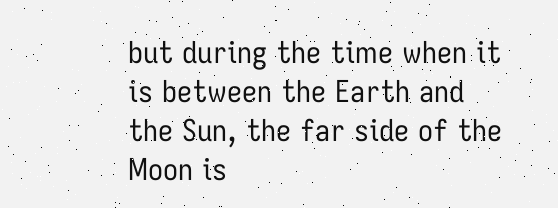but during the time when it is between the Earth and the Sun, the far side of the Moon is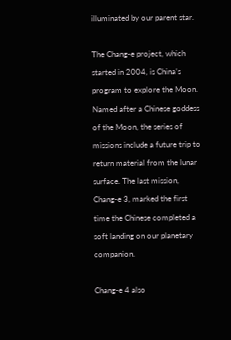illuminated by our parent star.

The Chang-e project, which started in 2004, is China’s program to explore the Moon. Named after a Chinese goddess of the Moon, the series of missions include a future trip to return material from the lunar surface. The last mission, Chang-e 3, marked the first time the Chinese completed a soft landing on our planetary companion.

Chang-e 4 also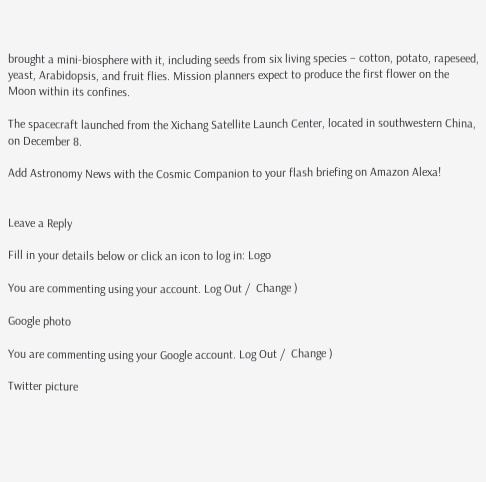brought a mini-biosphere with it, including seeds from six living species – cotton, potato, rapeseed, yeast, Arabidopsis, and fruit flies. Mission planners expect to produce the first flower on the Moon within its confines.

The spacecraft launched from the Xichang Satellite Launch Center, located in southwestern China, on December 8.

Add Astronomy News with the Cosmic Companion to your flash briefing on Amazon Alexa!


Leave a Reply

Fill in your details below or click an icon to log in: Logo

You are commenting using your account. Log Out /  Change )

Google photo

You are commenting using your Google account. Log Out /  Change )

Twitter picture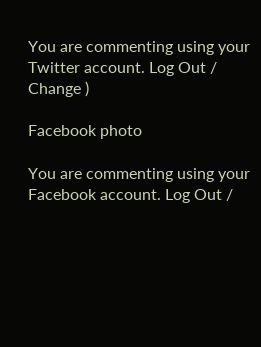You are commenting using your Twitter account. Log Out /  Change )

Facebook photo

You are commenting using your Facebook account. Log Out /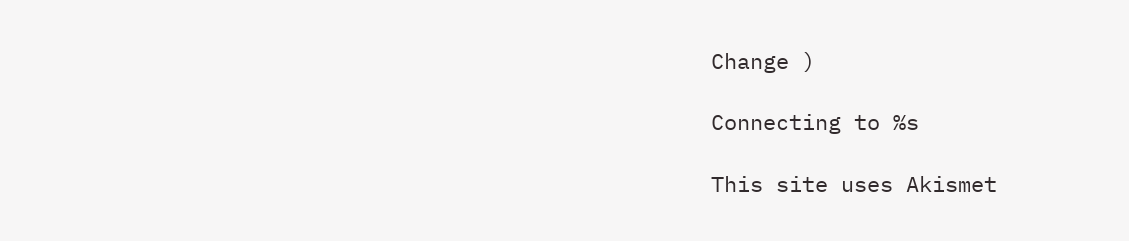Change )

Connecting to %s

This site uses Akismet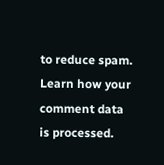to reduce spam. Learn how your comment data is processed.